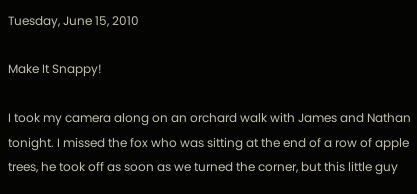Tuesday, June 15, 2010

Make It Snappy!

I took my camera along on an orchard walk with James and Nathan tonight. I missed the fox who was sitting at the end of a row of apple trees, he took off as soon as we turned the corner, but this little guy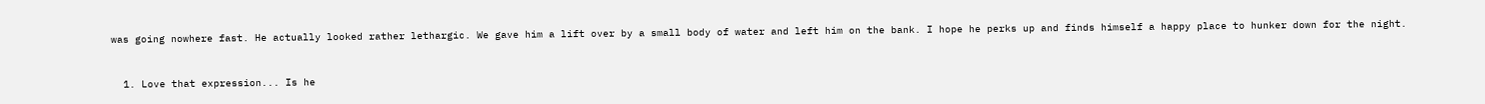was going nowhere fast. He actually looked rather lethargic. We gave him a lift over by a small body of water and left him on the bank. I hope he perks up and finds himself a happy place to hunker down for the night.


  1. Love that expression... Is he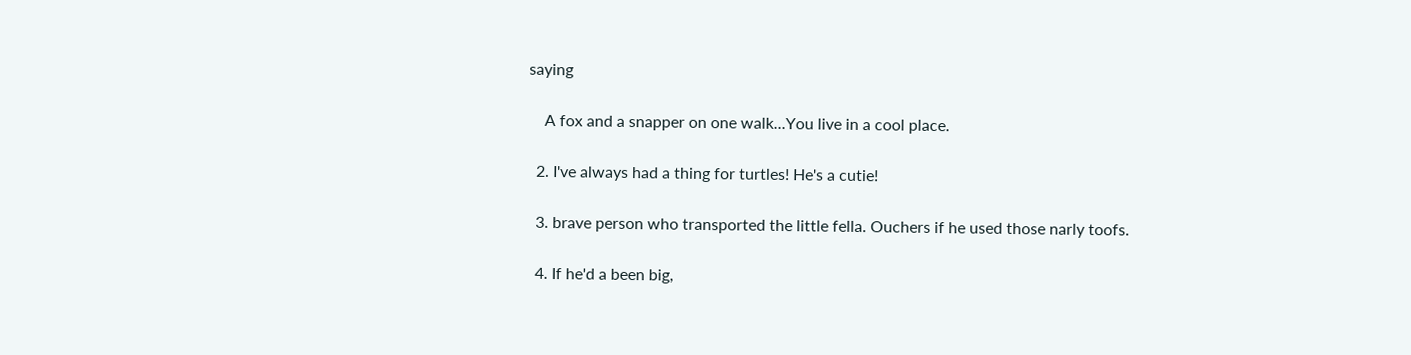saying

    A fox and a snapper on one walk...You live in a cool place.

  2. I've always had a thing for turtles! He's a cutie!

  3. brave person who transported the little fella. Ouchers if he used those narly toofs.

  4. If he'd a been big,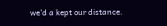we'd a kept our distance.